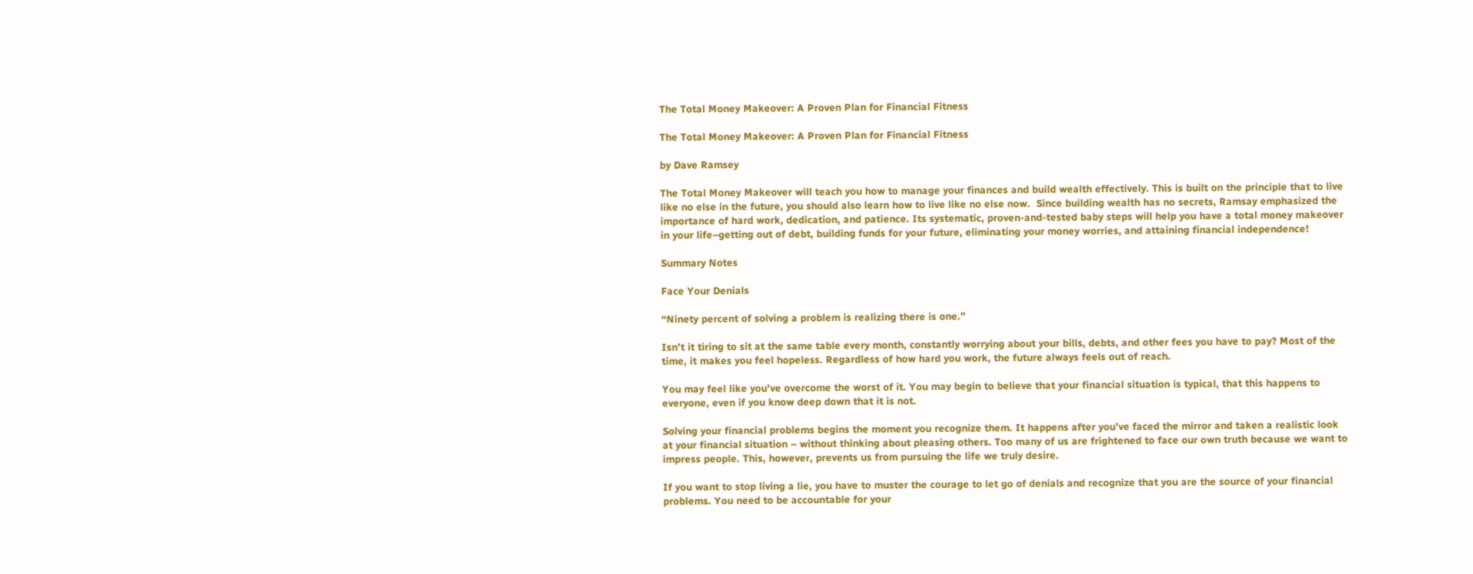The Total Money Makeover: A Proven Plan for Financial Fitness

The Total Money Makeover: A Proven Plan for Financial Fitness

by Dave Ramsey

The Total Money Makeover will teach you how to manage your finances and build wealth effectively. This is built on the principle that to live like no else in the future, you should also learn how to live like no else now.  Since building wealth has no secrets, Ramsay emphasized the importance of hard work, dedication, and patience. Its systematic, proven-and-tested baby steps will help you have a total money makeover in your life–getting out of debt, building funds for your future, eliminating your money worries, and attaining financial independence!

Summary Notes

Face Your Denials

“Ninety percent of solving a problem is realizing there is one.”

Isn’t it tiring to sit at the same table every month, constantly worrying about your bills, debts, and other fees you have to pay? Most of the time, it makes you feel hopeless. Regardless of how hard you work, the future always feels out of reach.

You may feel like you’ve overcome the worst of it. You may begin to believe that your financial situation is typical, that this happens to everyone, even if you know deep down that it is not.

Solving your financial problems begins the moment you recognize them. It happens after you’ve faced the mirror and taken a realistic look at your financial situation – without thinking about pleasing others. Too many of us are frightened to face our own truth because we want to impress people. This, however, prevents us from pursuing the life we truly desire.

If you want to stop living a lie, you have to muster the courage to let go of denials and recognize that you are the source of your financial problems. You need to be accountable for your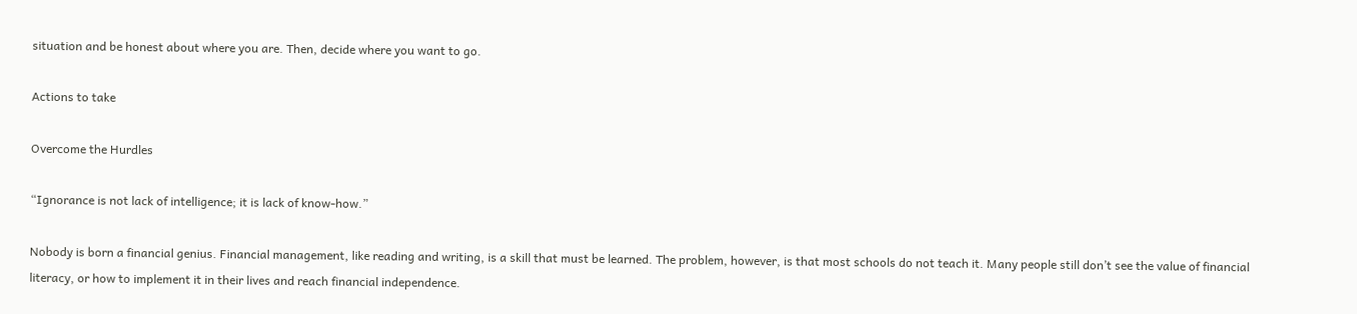situation and be honest about where you are. Then, decide where you want to go.

Actions to take

Overcome the Hurdles

“Ignorance is not lack of intelligence; it is lack of know-how.”

Nobody is born a financial genius. Financial management, like reading and writing, is a skill that must be learned. The problem, however, is that most schools do not teach it. Many people still don’t see the value of financial literacy, or how to implement it in their lives and reach financial independence.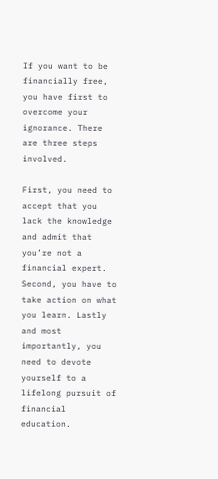If you want to be financially free, you have first to overcome your ignorance. There are three steps involved.

First, you need to accept that you lack the knowledge and admit that you’re not a financial expert. Second, you have to take action on what you learn. Lastly and most importantly, you need to devote yourself to a lifelong pursuit of financial education.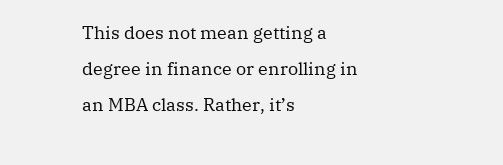This does not mean getting a degree in finance or enrolling in an MBA class. Rather, it’s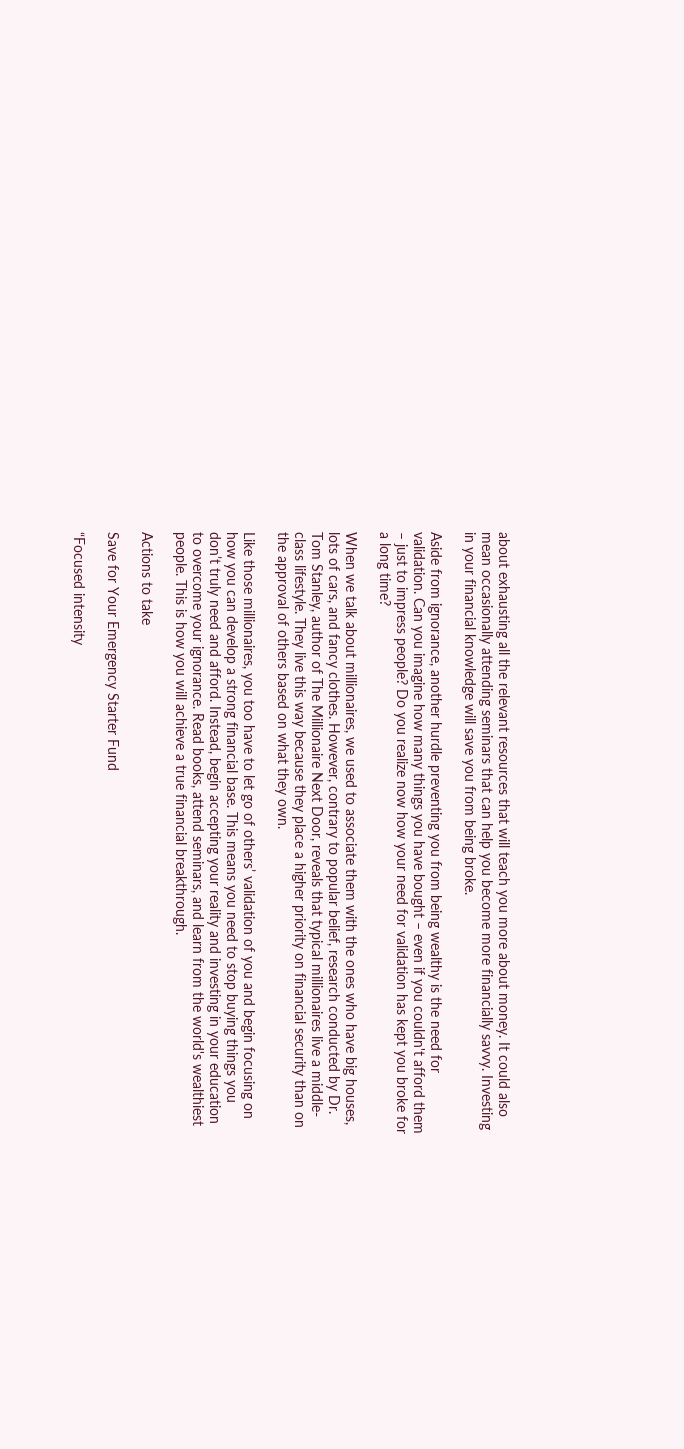about exhausting all the relevant resources that will teach you more about money. It could also mean occasionally attending seminars that can help you become more financially savvy. Investing in your financial knowledge will save you from being broke.

Aside from ignorance, another hurdle preventing you from being wealthy is the need for validation. Can you imagine how many things you have bought – even if you couldn't afford them – just to impress people? Do you realize now how your need for validation has kept you broke for a long time?

When we talk about millionaires, we used to associate them with the ones who have big houses, lots of cars, and fancy clothes. However, contrary to popular belief, research conducted by Dr. Tom Stanley, author of The Millionaire Next Door, reveals that typical millionaires live a middle-class lifestyle. They live this way because they place a higher priority on financial security than on the approval of others based on what they own.

Like those millionaires, you too have to let go of others’ validation of you and begin focusing on how you can develop a strong financial base. This means you need to stop buying things you don’t truly need and afford. Instead, begin accepting your reality and investing in your education to overcome your ignorance. Read books, attend seminars, and learn from the world's wealthiest people. This is how you will achieve a true financial breakthrough.

Actions to take

Save for Your Emergency Starter Fund

“Focused intensity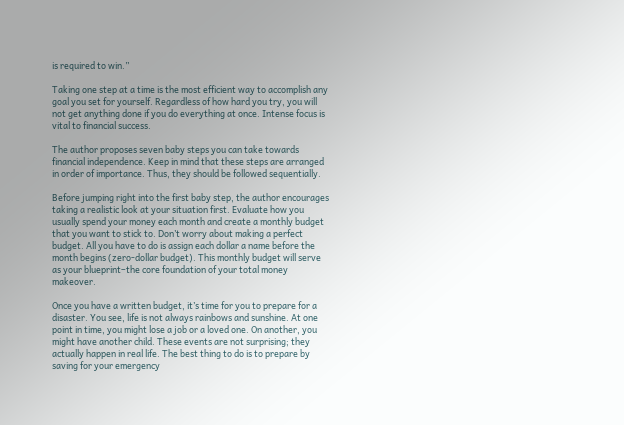is required to win.”

Taking one step at a time is the most efficient way to accomplish any goal you set for yourself. Regardless of how hard you try, you will not get anything done if you do everything at once. Intense focus is vital to financial success.

The author proposes seven baby steps you can take towards financial independence. Keep in mind that these steps are arranged in order of importance. Thus, they should be followed sequentially.

Before jumping right into the first baby step, the author encourages taking a realistic look at your situation first. Evaluate how you usually spend your money each month and create a monthly budget that you want to stick to. Don’t worry about making a perfect budget. All you have to do is assign each dollar a name before the month begins (zero-dollar budget). This monthly budget will serve as your blueprint–the core foundation of your total money makeover.

Once you have a written budget, it’s time for you to prepare for a disaster. You see, life is not always rainbows and sunshine. At one point in time, you might lose a job or a loved one. On another, you might have another child. These events are not surprising; they actually happen in real life. The best thing to do is to prepare by saving for your emergency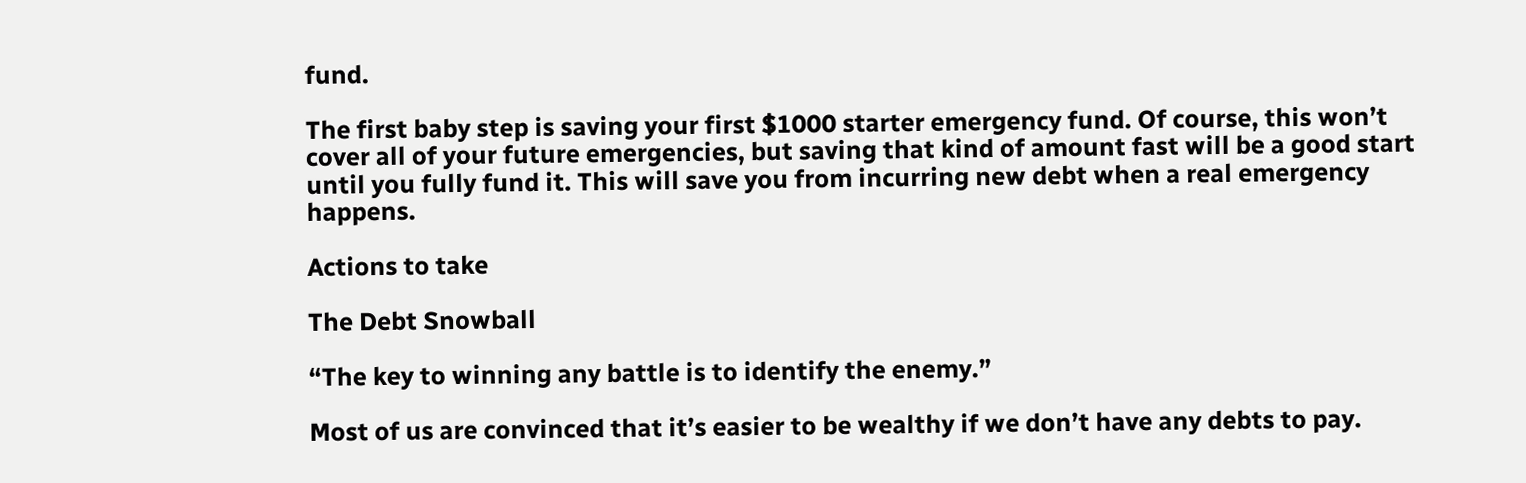fund.

The first baby step is saving your first $1000 starter emergency fund. Of course, this won’t cover all of your future emergencies, but saving that kind of amount fast will be a good start until you fully fund it. This will save you from incurring new debt when a real emergency happens.

Actions to take

The Debt Snowball

“The key to winning any battle is to identify the enemy.”

Most of us are convinced that it’s easier to be wealthy if we don’t have any debts to pay.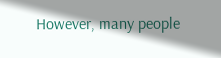However, many people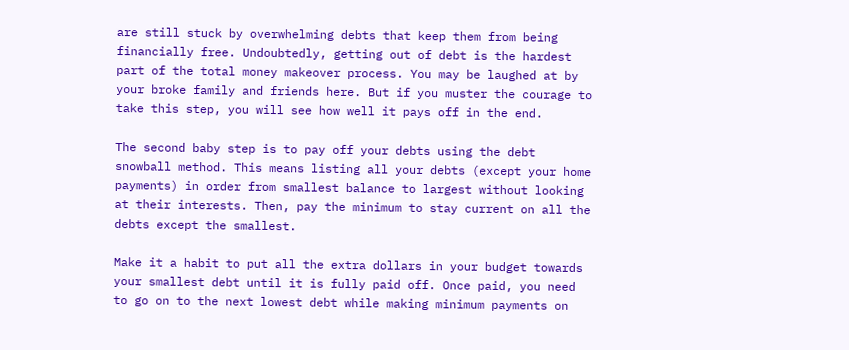are still stuck by overwhelming debts that keep them from being financially free. Undoubtedly, getting out of debt is the hardest part of the total money makeover process. You may be laughed at by your broke family and friends here. But if you muster the courage to take this step, you will see how well it pays off in the end.

The second baby step is to pay off your debts using the debt snowball method. This means listing all your debts (except your home payments) in order from smallest balance to largest without looking at their interests. Then, pay the minimum to stay current on all the debts except the smallest.

Make it a habit to put all the extra dollars in your budget towards your smallest debt until it is fully paid off. Once paid, you need to go on to the next lowest debt while making minimum payments on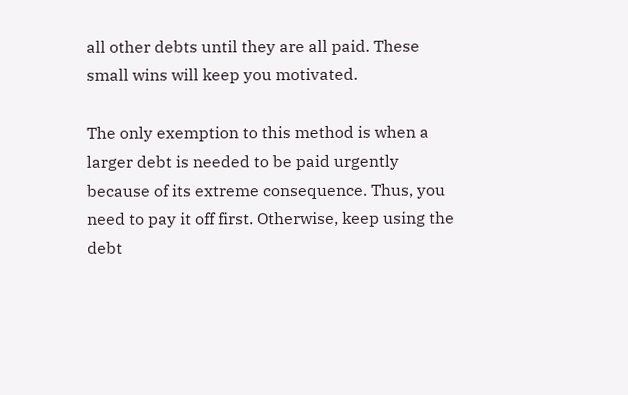all other debts until they are all paid. These small wins will keep you motivated.

The only exemption to this method is when a larger debt is needed to be paid urgently because of its extreme consequence. Thus, you need to pay it off first. Otherwise, keep using the debt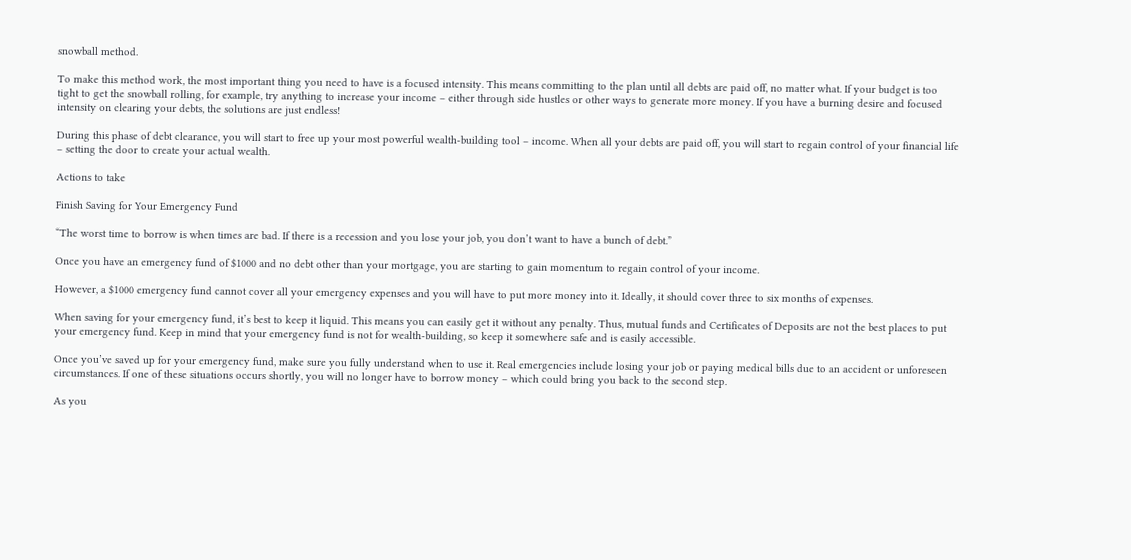snowball method.

To make this method work, the most important thing you need to have is a focused intensity. This means committing to the plan until all debts are paid off, no matter what. If your budget is too tight to get the snowball rolling, for example, try anything to increase your income – either through side hustles or other ways to generate more money. If you have a burning desire and focused intensity on clearing your debts, the solutions are just endless!

During this phase of debt clearance, you will start to free up your most powerful wealth-building tool – income. When all your debts are paid off, you will start to regain control of your financial life – setting the door to create your actual wealth.

Actions to take

Finish Saving for Your Emergency Fund

“The worst time to borrow is when times are bad. If there is a recession and you lose your job, you don’t want to have a bunch of debt.”

Once you have an emergency fund of $1000 and no debt other than your mortgage, you are starting to gain momentum to regain control of your income.

However, a $1000 emergency fund cannot cover all your emergency expenses and you will have to put more money into it. Ideally, it should cover three to six months of expenses.

When saving for your emergency fund, it’s best to keep it liquid. This means you can easily get it without any penalty. Thus, mutual funds and Certificates of Deposits are not the best places to put your emergency fund. Keep in mind that your emergency fund is not for wealth-building, so keep it somewhere safe and is easily accessible.

Once you’ve saved up for your emergency fund, make sure you fully understand when to use it. Real emergencies include losing your job or paying medical bills due to an accident or unforeseen circumstances. If one of these situations occurs shortly, you will no longer have to borrow money – which could bring you back to the second step.

As you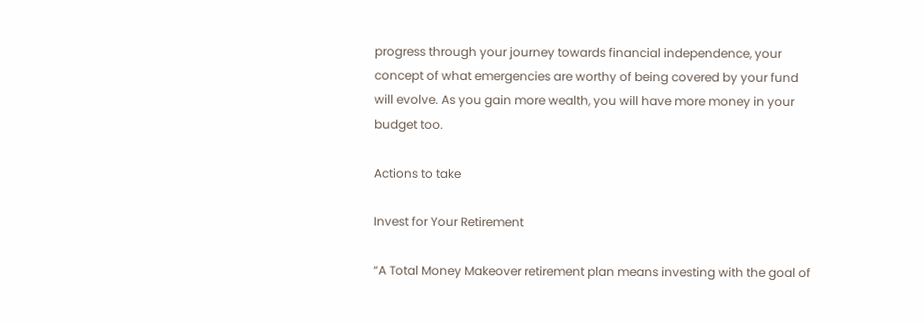progress through your journey towards financial independence, your concept of what emergencies are worthy of being covered by your fund will evolve. As you gain more wealth, you will have more money in your budget too.

Actions to take

Invest for Your Retirement

“A Total Money Makeover retirement plan means investing with the goal of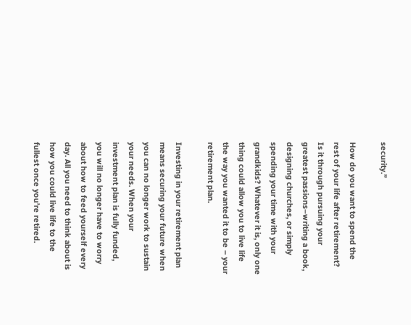security.”

How do you want to spend the rest of your life after retirement? Is it through pursuing your greatest passions–writing a book, designing churches, or simply spending your time with your grandkids? Whatever it is, only one thing could allow you to live life the way you wanted it to be – your retirement plan.

Investing in your retirement plan means securing your future when you can no longer work to sustain your needs. When your investment plan is fully funded, you will no longer have to worry about how to feed yourself every day. All you need to think about is how you could live life to the fullest once you’re retired.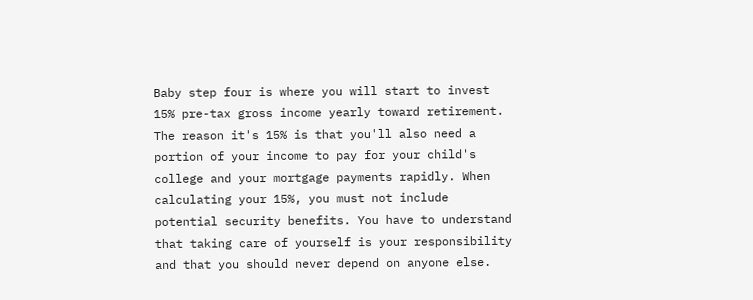Baby step four is where you will start to invest 15% pre-tax gross income yearly toward retirement. The reason it's 15% is that you'll also need a portion of your income to pay for your child's college and your mortgage payments rapidly. When calculating your 15%, you must not include potential security benefits. You have to understand that taking care of yourself is your responsibility and that you should never depend on anyone else.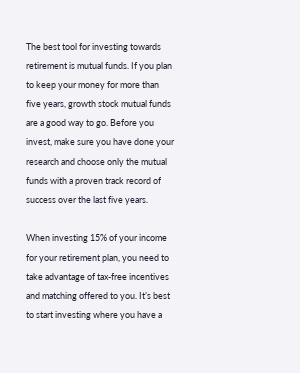The best tool for investing towards retirement is mutual funds. If you plan to keep your money for more than five years, growth stock mutual funds are a good way to go. Before you invest, make sure you have done your research and choose only the mutual funds with a proven track record of success over the last five years.

When investing 15% of your income for your retirement plan, you need to take advantage of tax-free incentives and matching offered to you. It’s best to start investing where you have a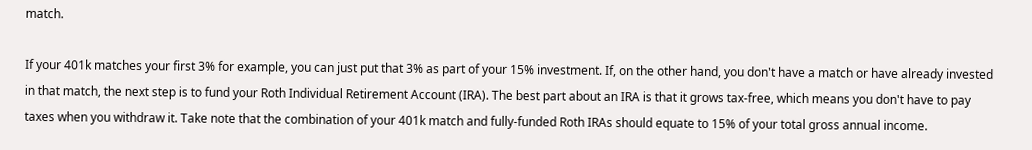match.

If your 401k matches your first 3% for example, you can just put that 3% as part of your 15% investment. If, on the other hand, you don't have a match or have already invested in that match, the next step is to fund your Roth Individual Retirement Account (IRA). The best part about an IRA is that it grows tax-free, which means you don't have to pay taxes when you withdraw it. Take note that the combination of your 401k match and fully-funded Roth IRAs should equate to 15% of your total gross annual income.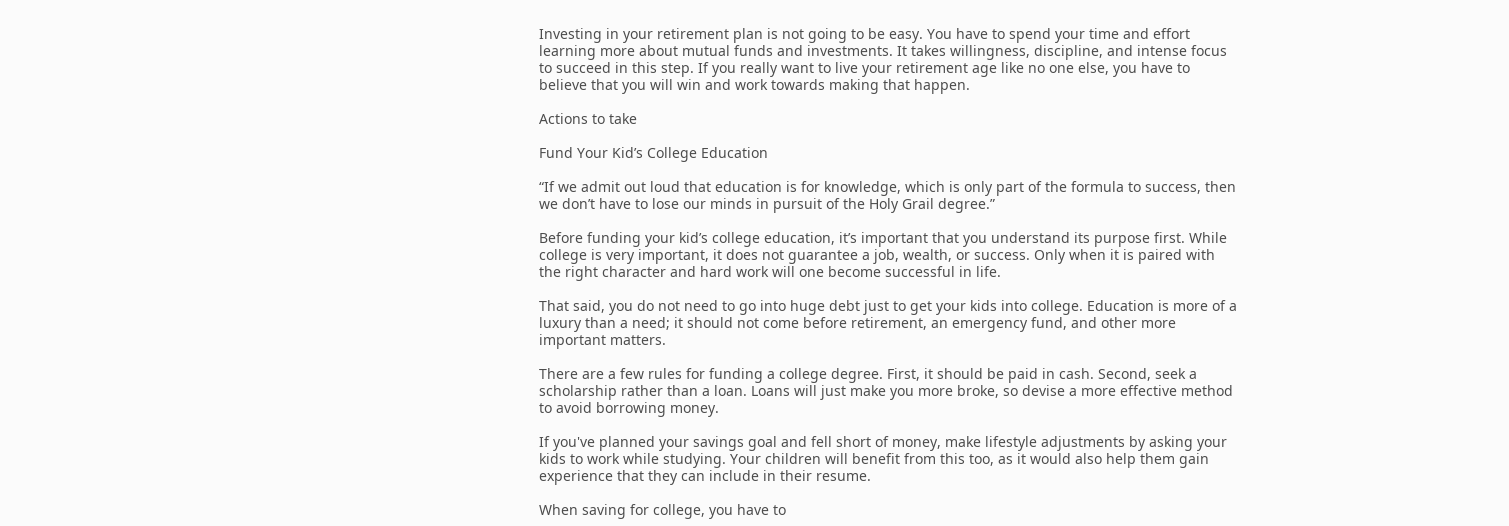Investing in your retirement plan is not going to be easy. You have to spend your time and effort learning more about mutual funds and investments. It takes willingness, discipline, and intense focus to succeed in this step. If you really want to live your retirement age like no one else, you have to believe that you will win and work towards making that happen.

Actions to take

Fund Your Kid’s College Education

“If we admit out loud that education is for knowledge, which is only part of the formula to success, then we don’t have to lose our minds in pursuit of the Holy Grail degree.”

Before funding your kid’s college education, it’s important that you understand its purpose first. While college is very important, it does not guarantee a job, wealth, or success. Only when it is paired with the right character and hard work will one become successful in life.

That said, you do not need to go into huge debt just to get your kids into college. Education is more of a luxury than a need; it should not come before retirement, an emergency fund, and other more important matters.

There are a few rules for funding a college degree. First, it should be paid in cash. Second, seek a scholarship rather than a loan. Loans will just make you more broke, so devise a more effective method to avoid borrowing money.

If you've planned your savings goal and fell short of money, make lifestyle adjustments by asking your kids to work while studying. Your children will benefit from this too, as it would also help them gain experience that they can include in their resume.

When saving for college, you have to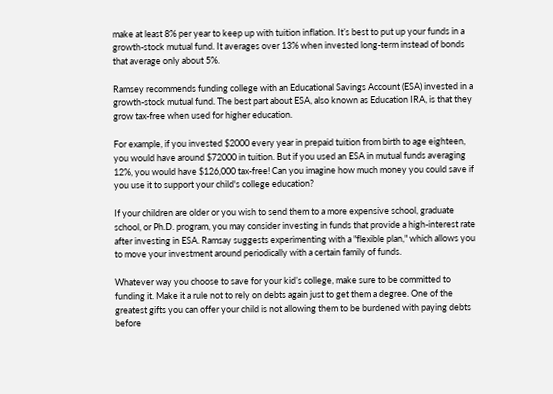make at least 8% per year to keep up with tuition inflation. It’s best to put up your funds in a growth-stock mutual fund. It averages over 13% when invested long-term instead of bonds that average only about 5%.

Ramsey recommends funding college with an Educational Savings Account (ESA) invested in a growth-stock mutual fund. The best part about ESA, also known as Education IRA, is that they grow tax-free when used for higher education.

For example, if you invested $2000 every year in prepaid tuition from birth to age eighteen, you would have around $72000 in tuition. But if you used an ESA in mutual funds averaging 12%, you would have $126,000 tax-free! Can you imagine how much money you could save if you use it to support your child's college education?

If your children are older or you wish to send them to a more expensive school, graduate school, or Ph.D. program, you may consider investing in funds that provide a high-interest rate after investing in ESA. Ramsay suggests experimenting with a "flexible plan," which allows you to move your investment around periodically with a certain family of funds.

Whatever way you choose to save for your kid’s college, make sure to be committed to funding it. Make it a rule not to rely on debts again just to get them a degree. One of the greatest gifts you can offer your child is not allowing them to be burdened with paying debts before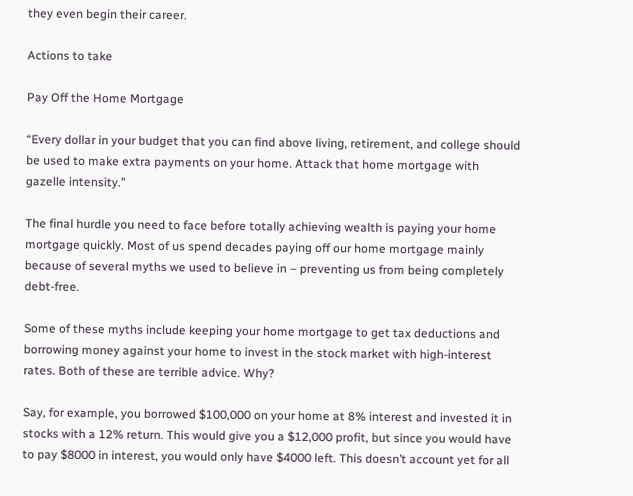they even begin their career.

Actions to take

Pay Off the Home Mortgage

“Every dollar in your budget that you can find above living, retirement, and college should be used to make extra payments on your home. Attack that home mortgage with gazelle intensity.”

The final hurdle you need to face before totally achieving wealth is paying your home mortgage quickly. Most of us spend decades paying off our home mortgage mainly because of several myths we used to believe in – preventing us from being completely debt-free.

Some of these myths include keeping your home mortgage to get tax deductions and borrowing money against your home to invest in the stock market with high-interest rates. Both of these are terrible advice. Why?

Say, for example, you borrowed $100,000 on your home at 8% interest and invested it in stocks with a 12% return. This would give you a $12,000 profit, but since you would have to pay $8000 in interest, you would only have $4000 left. This doesn’t account yet for all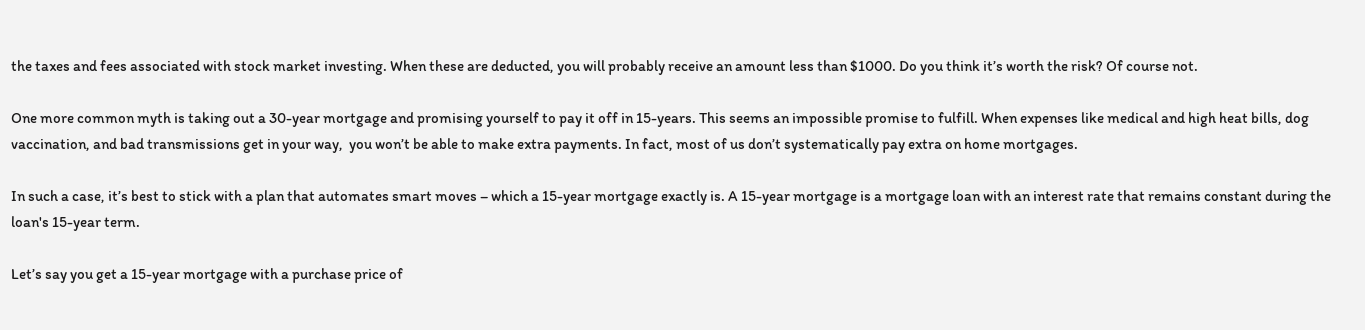the taxes and fees associated with stock market investing. When these are deducted, you will probably receive an amount less than $1000. Do you think it’s worth the risk? Of course not.

One more common myth is taking out a 30-year mortgage and promising yourself to pay it off in 15-years. This seems an impossible promise to fulfill. When expenses like medical and high heat bills, dog vaccination, and bad transmissions get in your way,  you won’t be able to make extra payments. In fact, most of us don’t systematically pay extra on home mortgages.

In such a case, it’s best to stick with a plan that automates smart moves – which a 15-year mortgage exactly is. A 15-year mortgage is a mortgage loan with an interest rate that remains constant during the loan's 15-year term.

Let’s say you get a 15-year mortgage with a purchase price of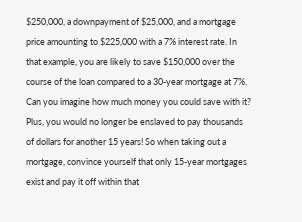$250,000, a downpayment of $25,000, and a mortgage price amounting to $225,000 with a 7% interest rate. In that example, you are likely to save $150,000 over the course of the loan compared to a 30-year mortgage at 7%. Can you imagine how much money you could save with it? Plus, you would no longer be enslaved to pay thousands of dollars for another 15 years! So when taking out a mortgage, convince yourself that only 15-year mortgages exist and pay it off within that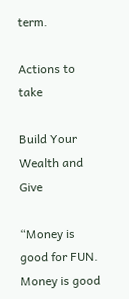term.

Actions to take

Build Your Wealth and Give

“Money is good for FUN. Money is good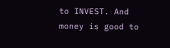to INVEST. And money is good to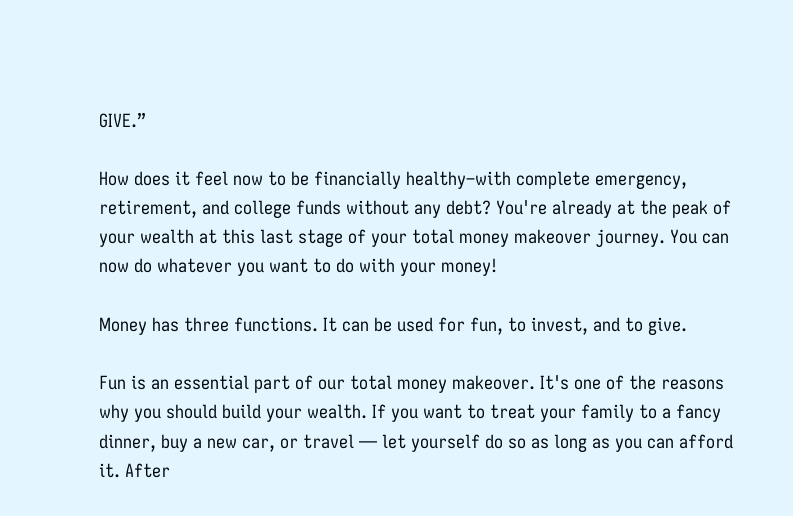GIVE.”

How does it feel now to be financially healthy–with complete emergency, retirement, and college funds without any debt? You're already at the peak of your wealth at this last stage of your total money makeover journey. You can now do whatever you want to do with your money!

Money has three functions. It can be used for fun, to invest, and to give.

Fun is an essential part of our total money makeover. It's one of the reasons why you should build your wealth. If you want to treat your family to a fancy dinner, buy a new car, or travel — let yourself do so as long as you can afford it. After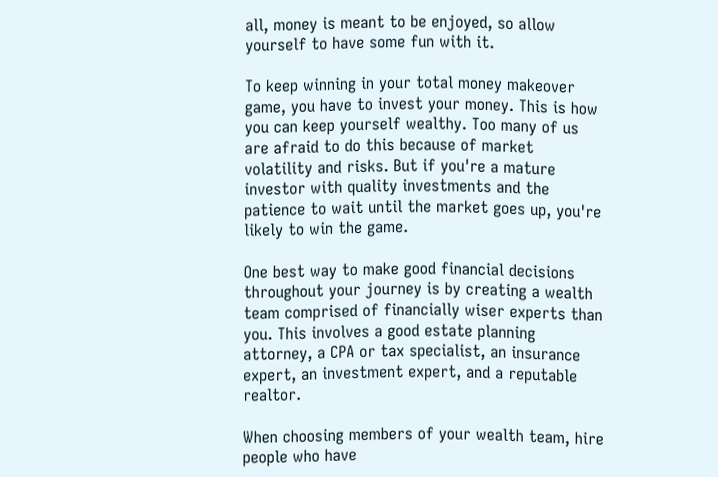all, money is meant to be enjoyed, so allow yourself to have some fun with it.

To keep winning in your total money makeover game, you have to invest your money. This is how you can keep yourself wealthy. Too many of us are afraid to do this because of market volatility and risks. But if you're a mature investor with quality investments and the patience to wait until the market goes up, you're likely to win the game.

One best way to make good financial decisions throughout your journey is by creating a wealth team comprised of financially wiser experts than you. This involves a good estate planning attorney, a CPA or tax specialist, an insurance expert, an investment expert, and a reputable realtor.

When choosing members of your wealth team, hire people who have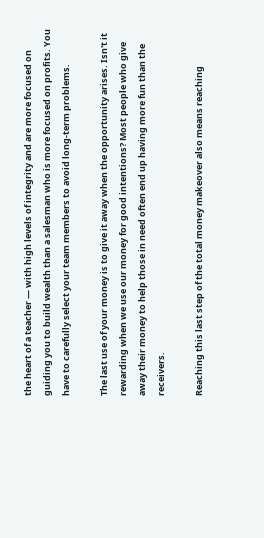the heart of a teacher — with high levels of integrity and are more focused on guiding you to build wealth than a salesman who is more focused on profits. You have to carefully select your team members to avoid long-term problems.

The last use of your money is to give it away when the opportunity arises. Isn't it rewarding when we use our money for good intentions? Most people who give away their money to help those in need often end up having more fun than the receivers.

Reaching this last step of the total money makeover also means reaching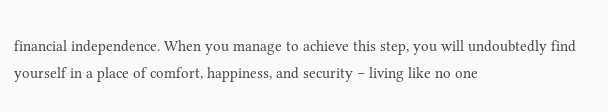financial independence. When you manage to achieve this step, you will undoubtedly find yourself in a place of comfort, happiness, and security – living like no one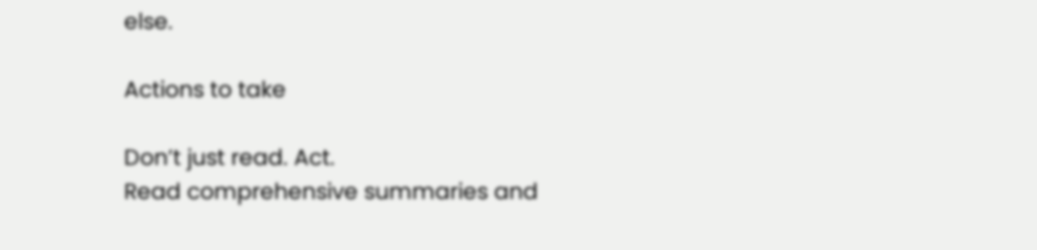else.

Actions to take

Don’t just read. Act.
Read comprehensive summaries and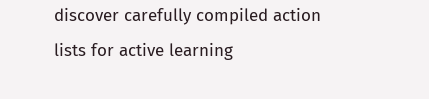discover carefully compiled action lists for active learning